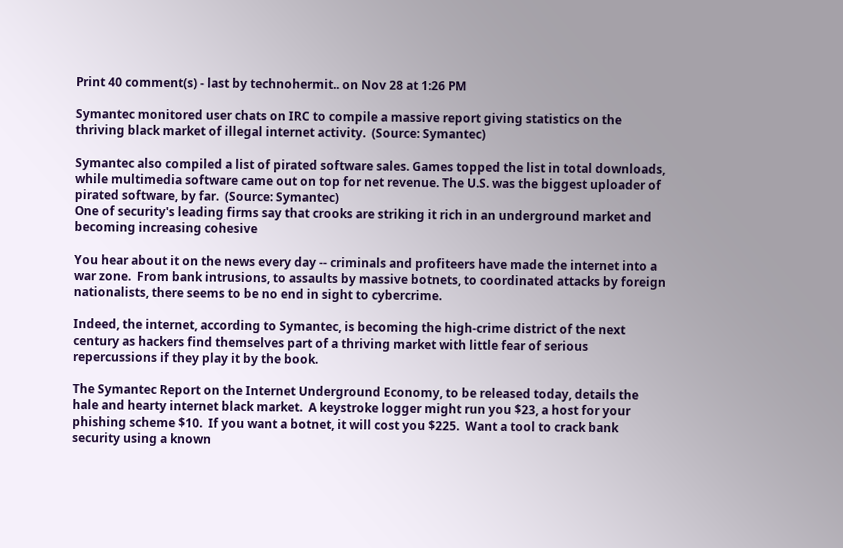Print 40 comment(s) - last by technohermit.. on Nov 28 at 1:26 PM

Symantec monitored user chats on IRC to compile a massive report giving statistics on the thriving black market of illegal internet activity.  (Source: Symantec)

Symantec also compiled a list of pirated software sales. Games topped the list in total downloads, while multimedia software came out on top for net revenue. The U.S. was the biggest uploader of pirated software, by far.  (Source: Symantec)
One of security's leading firms say that crooks are striking it rich in an underground market and becoming increasing cohesive

You hear about it on the news every day -- criminals and profiteers have made the internet into a war zone.  From bank intrusions, to assaults by massive botnets, to coordinated attacks by foreign nationalists, there seems to be no end in sight to cybercrime.

Indeed, the internet, according to Symantec, is becoming the high-crime district of the next century as hackers find themselves part of a thriving market with little fear of serious repercussions if they play it by the book.

The Symantec Report on the Internet Underground Economy, to be released today, details the hale and hearty internet black market.  A keystroke logger might run you $23, a host for your phishing scheme $10.  If you want a botnet, it will cost you $225.  Want a tool to crack bank security using a known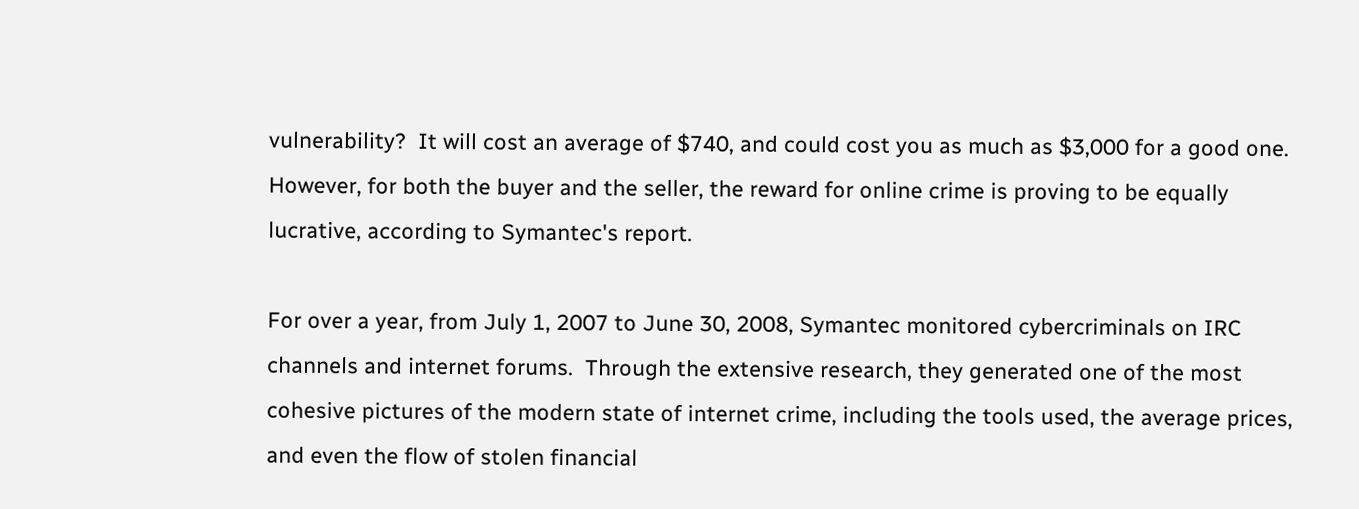vulnerability?  It will cost an average of $740, and could cost you as much as $3,000 for a good one.  However, for both the buyer and the seller, the reward for online crime is proving to be equally lucrative, according to Symantec's report.

For over a year, from July 1, 2007 to June 30, 2008, Symantec monitored cybercriminals on IRC channels and internet forums.  Through the extensive research, they generated one of the most cohesive pictures of the modern state of internet crime, including the tools used, the average prices, and even the flow of stolen financial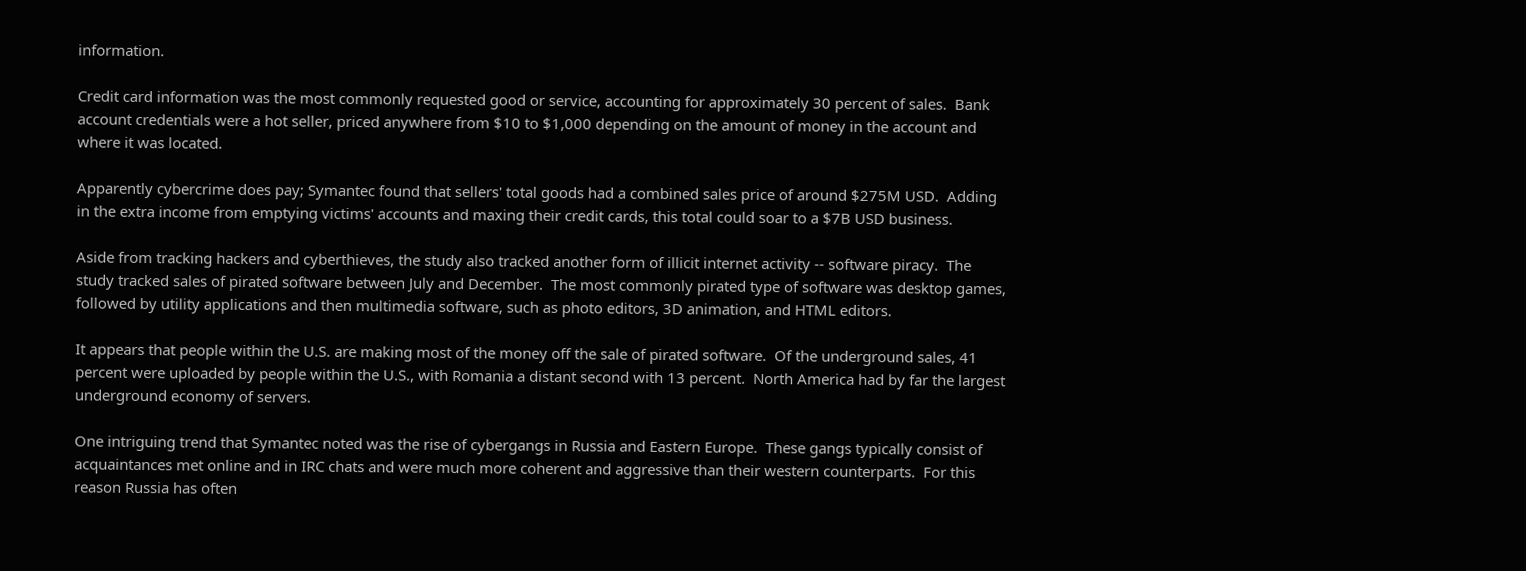information.

Credit card information was the most commonly requested good or service, accounting for approximately 30 percent of sales.  Bank account credentials were a hot seller, priced anywhere from $10 to $1,000 depending on the amount of money in the account and where it was located.

Apparently cybercrime does pay; Symantec found that sellers' total goods had a combined sales price of around $275M USD.  Adding in the extra income from emptying victims' accounts and maxing their credit cards, this total could soar to a $7B USD business.

Aside from tracking hackers and cyberthieves, the study also tracked another form of illicit internet activity -- software piracy.  The study tracked sales of pirated software between July and December.  The most commonly pirated type of software was desktop games, followed by utility applications and then multimedia software, such as photo editors, 3D animation, and HTML editors.

It appears that people within the U.S. are making most of the money off the sale of pirated software.  Of the underground sales, 41 percent were uploaded by people within the U.S., with Romania a distant second with 13 percent.  North America had by far the largest underground economy of servers.

One intriguing trend that Symantec noted was the rise of cybergangs in Russia and Eastern Europe.  These gangs typically consist of acquaintances met online and in IRC chats and were much more coherent and aggressive than their western counterparts.  For this reason Russia has often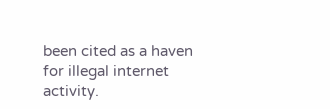been cited as a haven for illegal internet activity.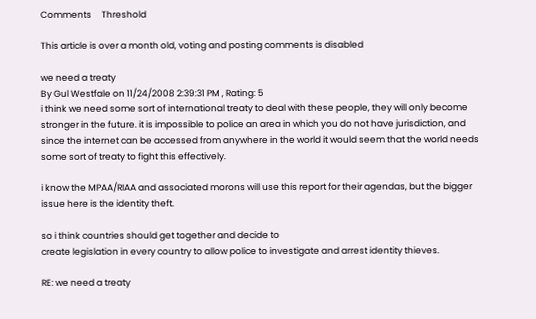Comments     Threshold

This article is over a month old, voting and posting comments is disabled

we need a treaty
By Gul Westfale on 11/24/2008 2:39:31 PM , Rating: 5
i think we need some sort of international treaty to deal with these people, they will only become stronger in the future. it is impossible to police an area in which you do not have jurisdiction, and since the internet can be accessed from anywhere in the world it would seem that the world needs some sort of treaty to fight this effectively.

i know the MPAA/RIAA and associated morons will use this report for their agendas, but the bigger issue here is the identity theft.

so i think countries should get together and decide to
create legislation in every country to allow police to investigate and arrest identity thieves.

RE: we need a treaty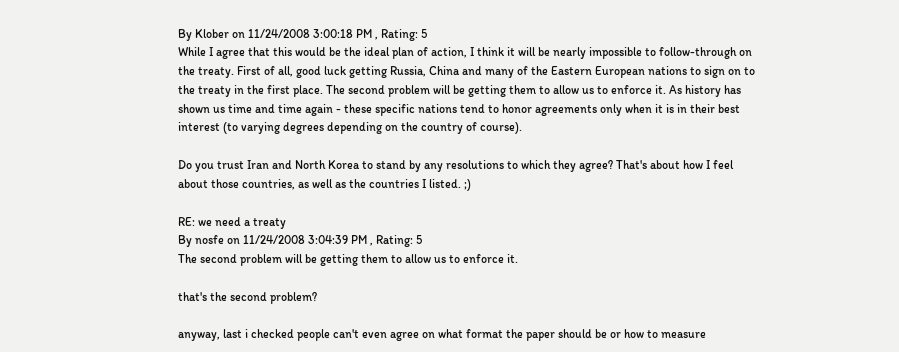By Klober on 11/24/2008 3:00:18 PM , Rating: 5
While I agree that this would be the ideal plan of action, I think it will be nearly impossible to follow-through on the treaty. First of all, good luck getting Russia, China and many of the Eastern European nations to sign on to the treaty in the first place. The second problem will be getting them to allow us to enforce it. As history has shown us time and time again - these specific nations tend to honor agreements only when it is in their best interest (to varying degrees depending on the country of course).

Do you trust Iran and North Korea to stand by any resolutions to which they agree? That's about how I feel about those countries, as well as the countries I listed. ;)

RE: we need a treaty
By nosfe on 11/24/2008 3:04:39 PM , Rating: 5
The second problem will be getting them to allow us to enforce it.

that's the second problem?

anyway, last i checked people can't even agree on what format the paper should be or how to measure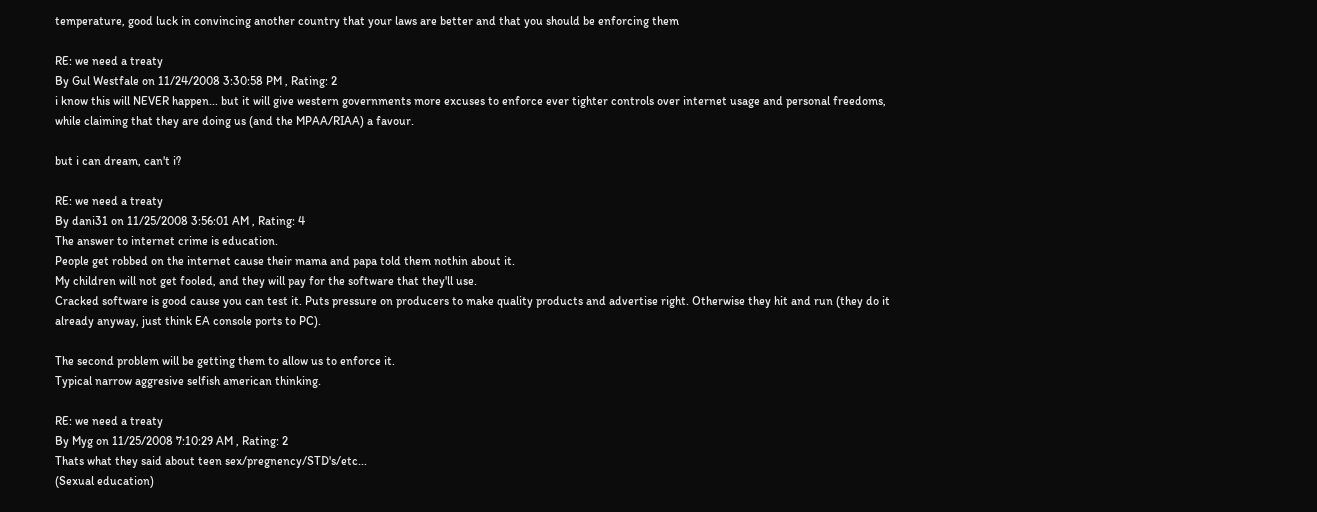temperature, good luck in convincing another country that your laws are better and that you should be enforcing them

RE: we need a treaty
By Gul Westfale on 11/24/2008 3:30:58 PM , Rating: 2
i know this will NEVER happen... but it will give western governments more excuses to enforce ever tighter controls over internet usage and personal freedoms, while claiming that they are doing us (and the MPAA/RIAA) a favour.

but i can dream, can't i?

RE: we need a treaty
By dani31 on 11/25/2008 3:56:01 AM , Rating: 4
The answer to internet crime is education.
People get robbed on the internet cause their mama and papa told them nothin about it.
My children will not get fooled, and they will pay for the software that they'll use.
Cracked software is good cause you can test it. Puts pressure on producers to make quality products and advertise right. Otherwise they hit and run (they do it already anyway, just think EA console ports to PC).

The second problem will be getting them to allow us to enforce it.
Typical narrow aggresive selfish american thinking.

RE: we need a treaty
By Myg on 11/25/2008 7:10:29 AM , Rating: 2
Thats what they said about teen sex/pregnency/STD's/etc...
(Sexual education)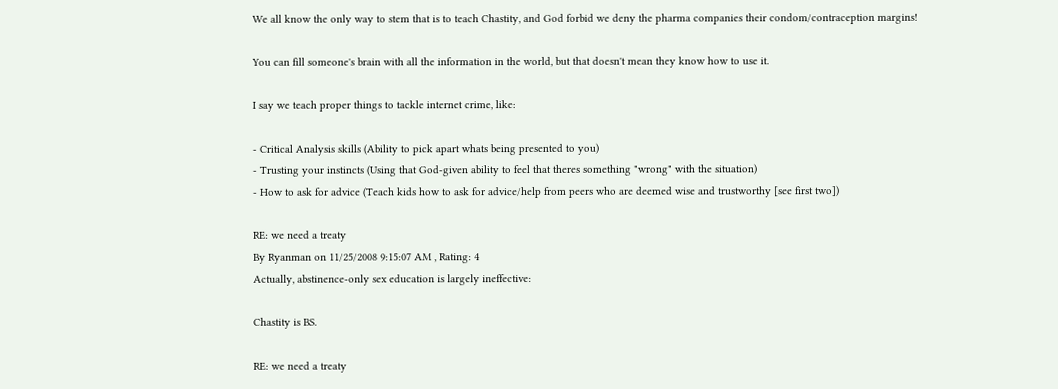We all know the only way to stem that is to teach Chastity, and God forbid we deny the pharma companies their condom/contraception margins!

You can fill someone's brain with all the information in the world, but that doesn't mean they know how to use it.

I say we teach proper things to tackle internet crime, like:

- Critical Analysis skills (Ability to pick apart whats being presented to you)
- Trusting your instincts (Using that God-given ability to feel that theres something "wrong" with the situation)
- How to ask for advice (Teach kids how to ask for advice/help from peers who are deemed wise and trustworthy [see first two])

RE: we need a treaty
By Ryanman on 11/25/2008 9:15:07 AM , Rating: 4
Actually, abstinence-only sex education is largely ineffective:

Chastity is BS.

RE: we need a treaty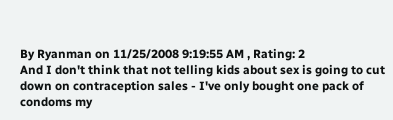By Ryanman on 11/25/2008 9:19:55 AM , Rating: 2
And I don't think that not telling kids about sex is going to cut down on contraception sales - I've only bought one pack of condoms my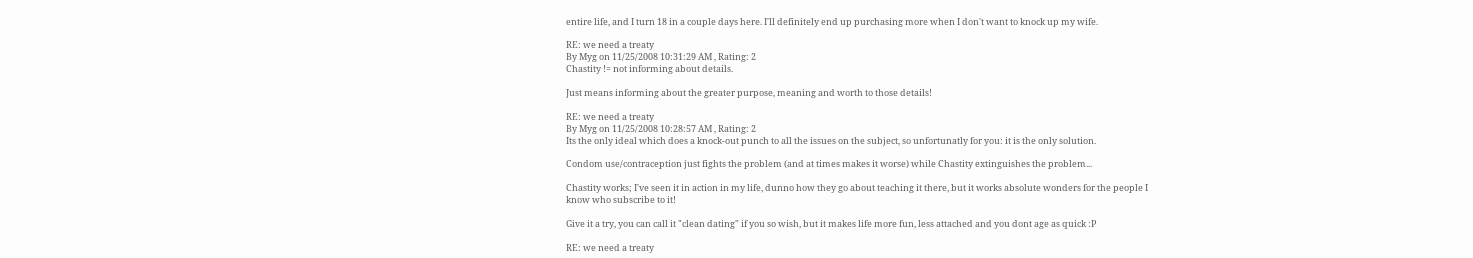entire life, and I turn 18 in a couple days here. I'll definitely end up purchasing more when I don't want to knock up my wife.

RE: we need a treaty
By Myg on 11/25/2008 10:31:29 AM , Rating: 2
Chastity != not informing about details.

Just means informing about the greater purpose, meaning and worth to those details!

RE: we need a treaty
By Myg on 11/25/2008 10:28:57 AM , Rating: 2
Its the only ideal which does a knock-out punch to all the issues on the subject, so unfortunatly for you: it is the only solution.

Condom use/contraception just fights the problem (and at times makes it worse) while Chastity extinguishes the problem...

Chastity works; I've seen it in action in my life, dunno how they go about teaching it there, but it works absolute wonders for the people I know who subscribe to it!

Give it a try, you can call it "clean dating" if you so wish, but it makes life more fun, less attached and you dont age as quick :P

RE: we need a treaty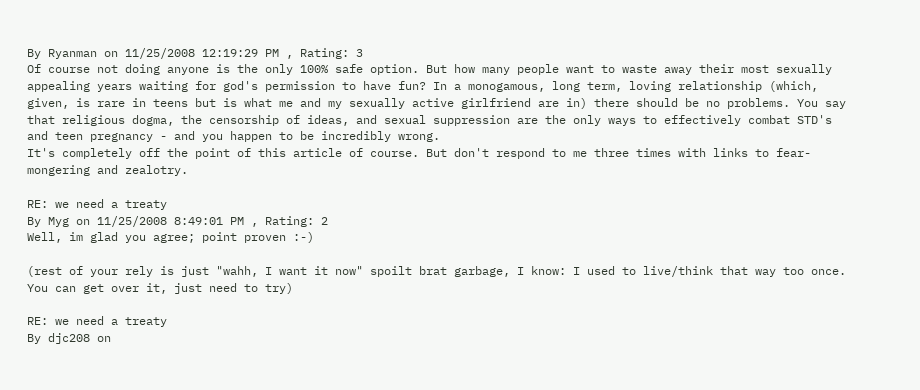By Ryanman on 11/25/2008 12:19:29 PM , Rating: 3
Of course not doing anyone is the only 100% safe option. But how many people want to waste away their most sexually appealing years waiting for god's permission to have fun? In a monogamous, long term, loving relationship (which, given, is rare in teens but is what me and my sexually active girlfriend are in) there should be no problems. You say that religious dogma, the censorship of ideas, and sexual suppression are the only ways to effectively combat STD's and teen pregnancy - and you happen to be incredibly wrong.
It's completely off the point of this article of course. But don't respond to me three times with links to fear-mongering and zealotry.

RE: we need a treaty
By Myg on 11/25/2008 8:49:01 PM , Rating: 2
Well, im glad you agree; point proven :-)

(rest of your rely is just "wahh, I want it now" spoilt brat garbage, I know: I used to live/think that way too once. You can get over it, just need to try)

RE: we need a treaty
By djc208 on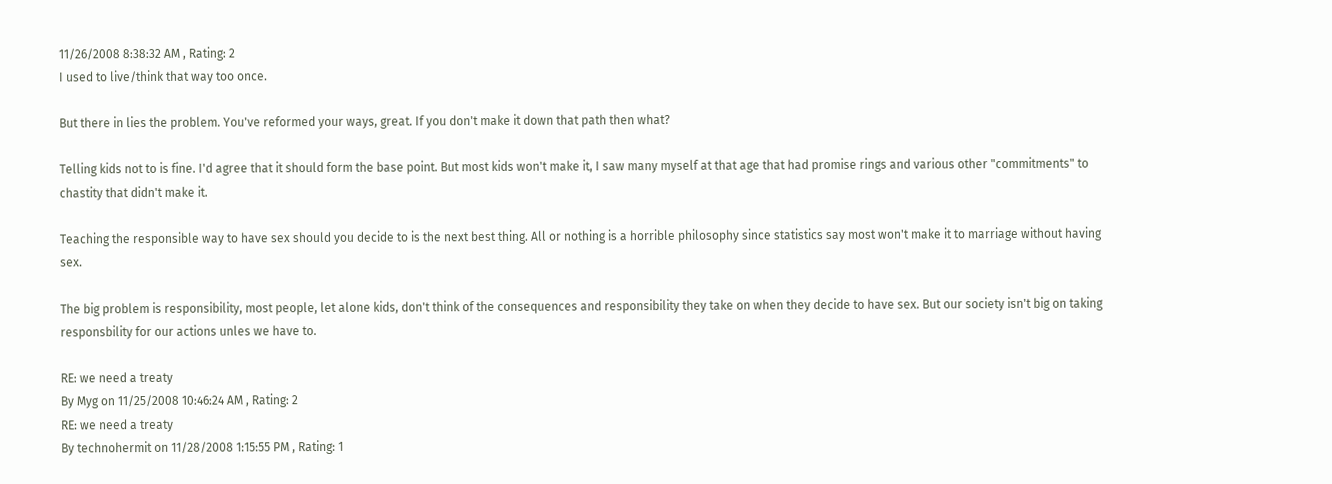11/26/2008 8:38:32 AM , Rating: 2
I used to live/think that way too once.

But there in lies the problem. You've reformed your ways, great. If you don't make it down that path then what?

Telling kids not to is fine. I'd agree that it should form the base point. But most kids won't make it, I saw many myself at that age that had promise rings and various other "commitments" to chastity that didn't make it.

Teaching the responsible way to have sex should you decide to is the next best thing. All or nothing is a horrible philosophy since statistics say most won't make it to marriage without having sex.

The big problem is responsibility, most people, let alone kids, don't think of the consequences and responsibility they take on when they decide to have sex. But our society isn't big on taking responsbility for our actions unles we have to.

RE: we need a treaty
By Myg on 11/25/2008 10:46:24 AM , Rating: 2
RE: we need a treaty
By technohermit on 11/28/2008 1:15:55 PM , Rating: 1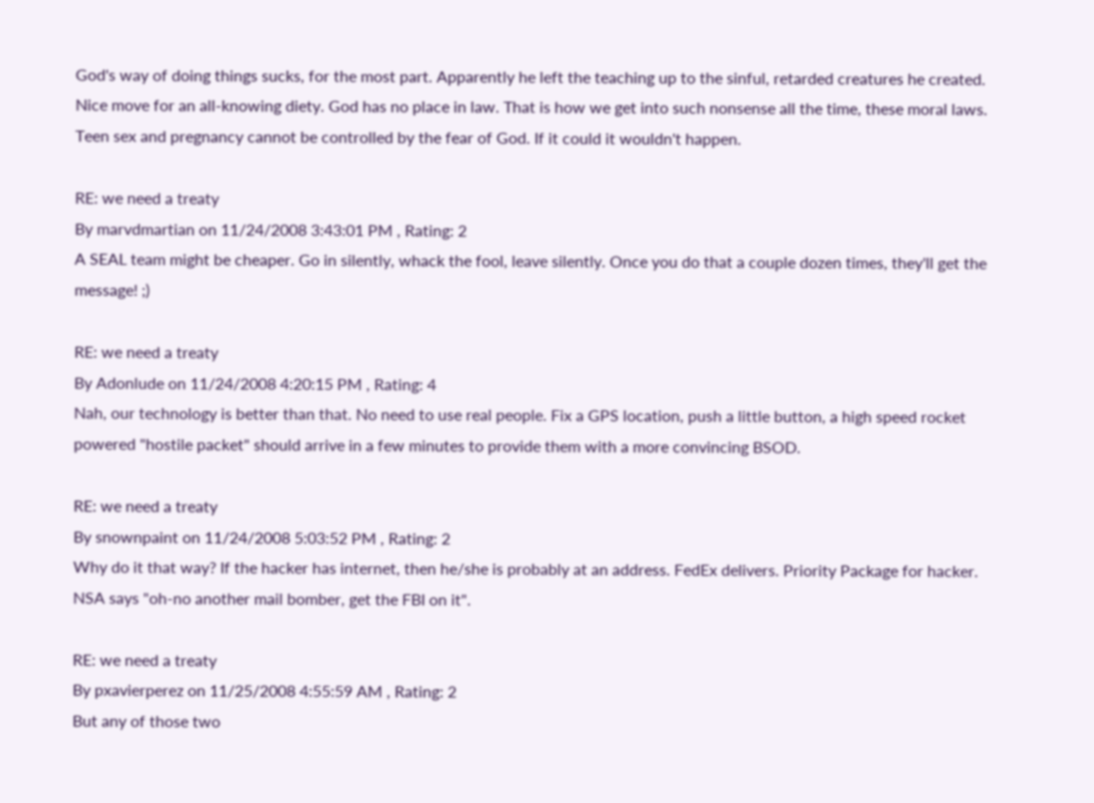God's way of doing things sucks, for the most part. Apparently he left the teaching up to the sinful, retarded creatures he created. Nice move for an all-knowing diety. God has no place in law. That is how we get into such nonsense all the time, these moral laws. Teen sex and pregnancy cannot be controlled by the fear of God. If it could it wouldn't happen.

RE: we need a treaty
By marvdmartian on 11/24/2008 3:43:01 PM , Rating: 2
A SEAL team might be cheaper. Go in silently, whack the fool, leave silently. Once you do that a couple dozen times, they'll get the message! ;)

RE: we need a treaty
By Adonlude on 11/24/2008 4:20:15 PM , Rating: 4
Nah, our technology is better than that. No need to use real people. Fix a GPS location, push a little button, a high speed rocket powered "hostile packet" should arrive in a few minutes to provide them with a more convincing BSOD.

RE: we need a treaty
By snownpaint on 11/24/2008 5:03:52 PM , Rating: 2
Why do it that way? If the hacker has internet, then he/she is probably at an address. FedEx delivers. Priority Package for hacker. NSA says "oh-no another mail bomber, get the FBI on it".

RE: we need a treaty
By pxavierperez on 11/25/2008 4:55:59 AM , Rating: 2
But any of those two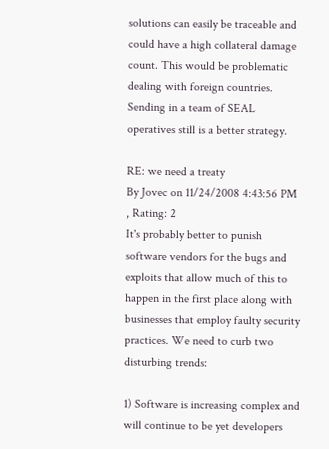solutions can easily be traceable and could have a high collateral damage count. This would be problematic dealing with foreign countries. Sending in a team of SEAL operatives still is a better strategy.

RE: we need a treaty
By Jovec on 11/24/2008 4:43:56 PM , Rating: 2
It's probably better to punish software vendors for the bugs and exploits that allow much of this to happen in the first place along with businesses that employ faulty security practices. We need to curb two disturbing trends:

1) Software is increasing complex and will continue to be yet developers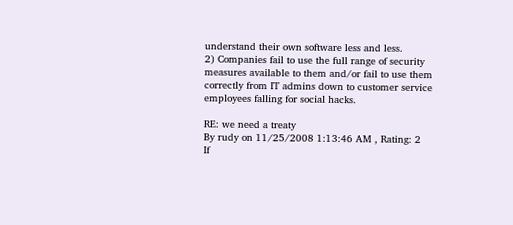understand their own software less and less.
2) Companies fail to use the full range of security measures available to them and/or fail to use them correctly from IT admins down to customer service employees falling for social hacks.

RE: we need a treaty
By rudy on 11/25/2008 1:13:46 AM , Rating: 2
If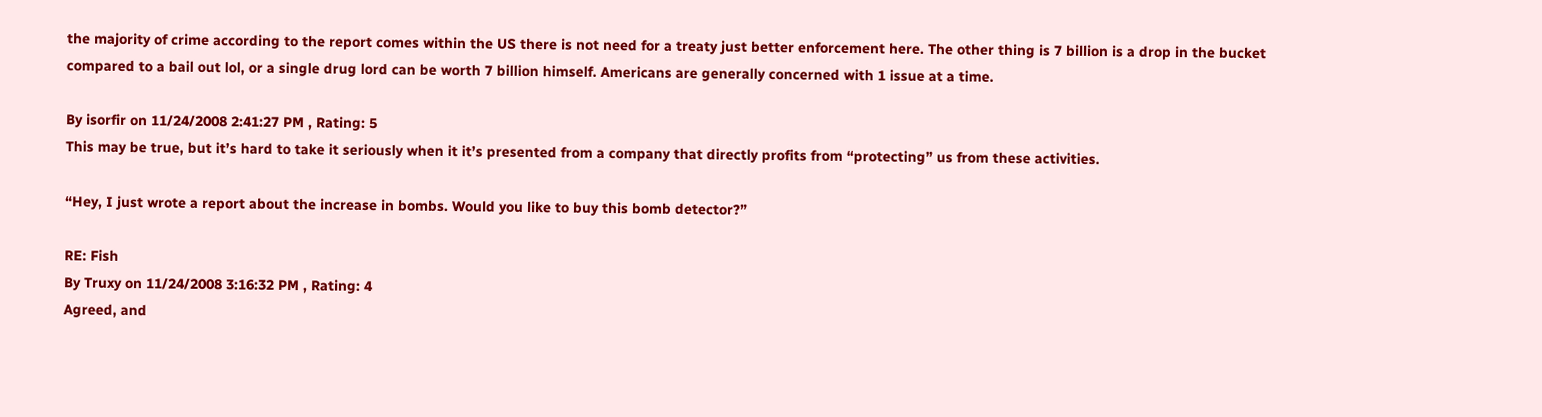the majority of crime according to the report comes within the US there is not need for a treaty just better enforcement here. The other thing is 7 billion is a drop in the bucket compared to a bail out lol, or a single drug lord can be worth 7 billion himself. Americans are generally concerned with 1 issue at a time.

By isorfir on 11/24/2008 2:41:27 PM , Rating: 5
This may be true, but it’s hard to take it seriously when it it’s presented from a company that directly profits from “protecting” us from these activities.

“Hey, I just wrote a report about the increase in bombs. Would you like to buy this bomb detector?”

RE: Fish
By Truxy on 11/24/2008 3:16:32 PM , Rating: 4
Agreed, and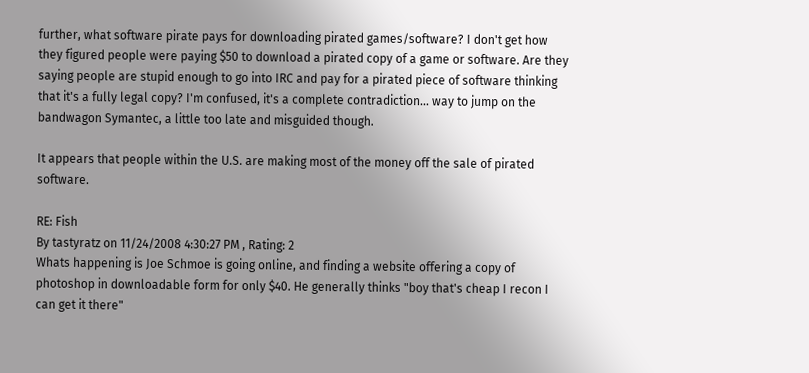further, what software pirate pays for downloading pirated games/software? I don't get how they figured people were paying $50 to download a pirated copy of a game or software. Are they saying people are stupid enough to go into IRC and pay for a pirated piece of software thinking that it's a fully legal copy? I'm confused, it's a complete contradiction... way to jump on the bandwagon Symantec, a little too late and misguided though.

It appears that people within the U.S. are making most of the money off the sale of pirated software.

RE: Fish
By tastyratz on 11/24/2008 4:30:27 PM , Rating: 2
Whats happening is Joe Schmoe is going online, and finding a website offering a copy of photoshop in downloadable form for only $40. He generally thinks "boy that's cheap I recon I can get it there"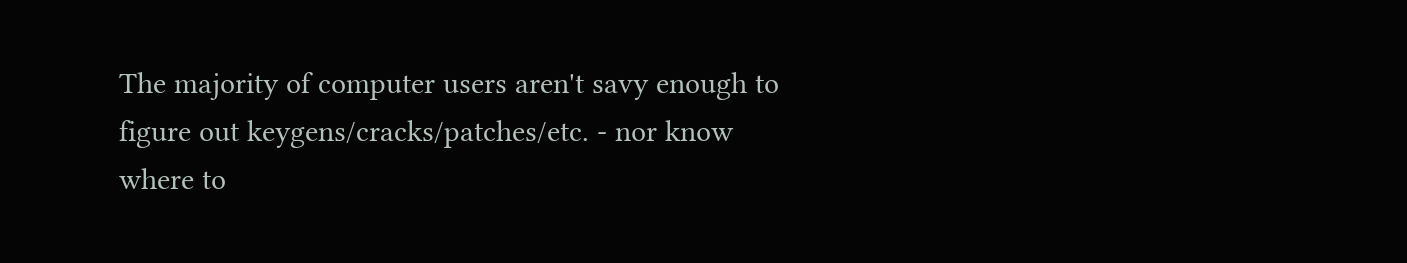The majority of computer users aren't savy enough to figure out keygens/cracks/patches/etc. - nor know where to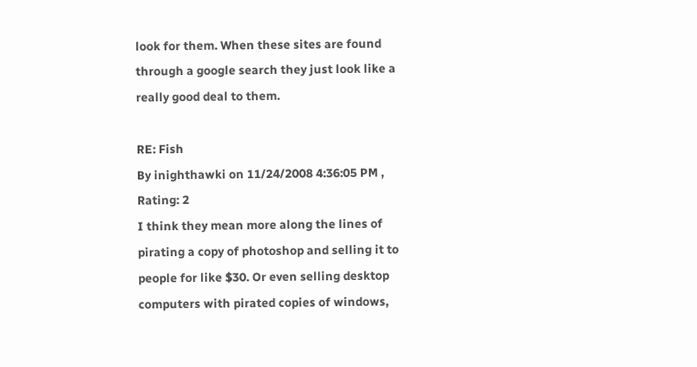look for them. When these sites are found through a google search they just look like a really good deal to them.

RE: Fish
By inighthawki on 11/24/2008 4:36:05 PM , Rating: 2
I think they mean more along the lines of pirating a copy of photoshop and selling it to people for like $30. Or even selling desktop computers with pirated copies of windows,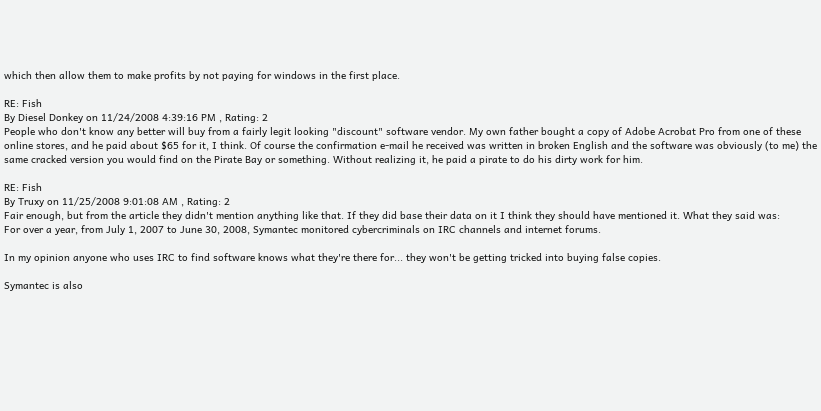which then allow them to make profits by not paying for windows in the first place.

RE: Fish
By Diesel Donkey on 11/24/2008 4:39:16 PM , Rating: 2
People who don't know any better will buy from a fairly legit looking "discount" software vendor. My own father bought a copy of Adobe Acrobat Pro from one of these online stores, and he paid about $65 for it, I think. Of course the confirmation e-mail he received was written in broken English and the software was obviously (to me) the same cracked version you would find on the Pirate Bay or something. Without realizing it, he paid a pirate to do his dirty work for him.

RE: Fish
By Truxy on 11/25/2008 9:01:08 AM , Rating: 2
Fair enough, but from the article they didn't mention anything like that. If they did base their data on it I think they should have mentioned it. What they said was:
For over a year, from July 1, 2007 to June 30, 2008, Symantec monitored cybercriminals on IRC channels and internet forums.

In my opinion anyone who uses IRC to find software knows what they're there for... they won't be getting tricked into buying false copies.

Symantec is also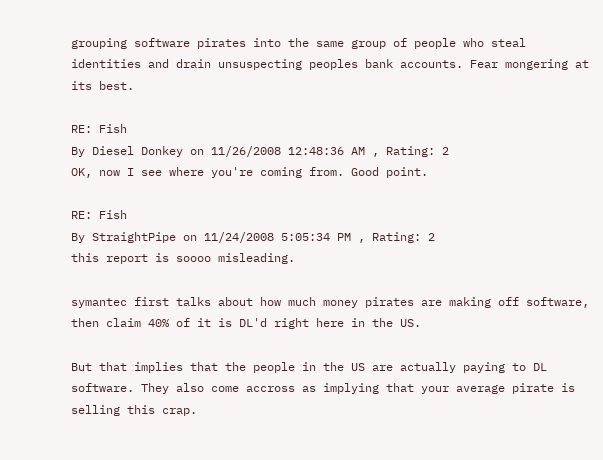grouping software pirates into the same group of people who steal identities and drain unsuspecting peoples bank accounts. Fear mongering at its best.

RE: Fish
By Diesel Donkey on 11/26/2008 12:48:36 AM , Rating: 2
OK, now I see where you're coming from. Good point.

RE: Fish
By StraightPipe on 11/24/2008 5:05:34 PM , Rating: 2
this report is soooo misleading.

symantec first talks about how much money pirates are making off software, then claim 40% of it is DL'd right here in the US.

But that implies that the people in the US are actually paying to DL software. They also come accross as implying that your average pirate is selling this crap.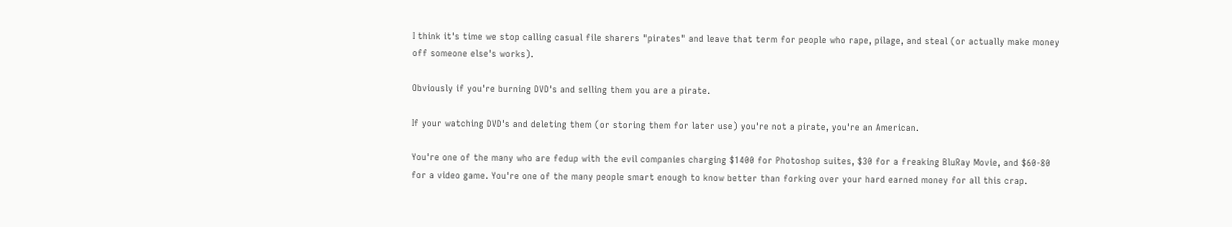I think it's time we stop calling casual file sharers "pirates" and leave that term for people who rape, pilage, and steal (or actually make money off someone else's works).

Obviously if you're burning DVD's and selling them you are a pirate.

If your watching DVD's and deleting them (or storing them for later use) you're not a pirate, you're an American.

You're one of the many who are fedup with the evil companies charging $1400 for Photoshop suites, $30 for a freaking BluRay Movie, and $60-80 for a video game. You're one of the many people smart enough to know better than forking over your hard earned money for all this crap.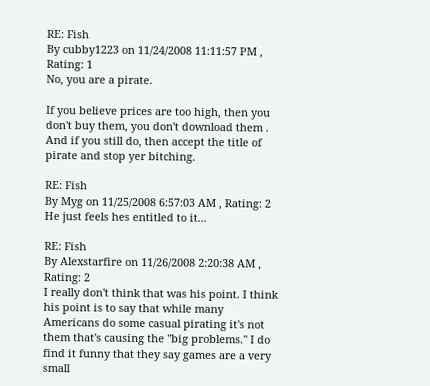RE: Fish
By cubby1223 on 11/24/2008 11:11:57 PM , Rating: 1
No, you are a pirate.

If you believe prices are too high, then you don't buy them, you don't download them . And if you still do, then accept the title of pirate and stop yer bitching.

RE: Fish
By Myg on 11/25/2008 6:57:03 AM , Rating: 2
He just feels hes entitled to it...

RE: Fish
By Alexstarfire on 11/26/2008 2:20:38 AM , Rating: 2
I really don't think that was his point. I think his point is to say that while many Americans do some casual pirating it's not them that's causing the "big problems." I do find it funny that they say games are a very small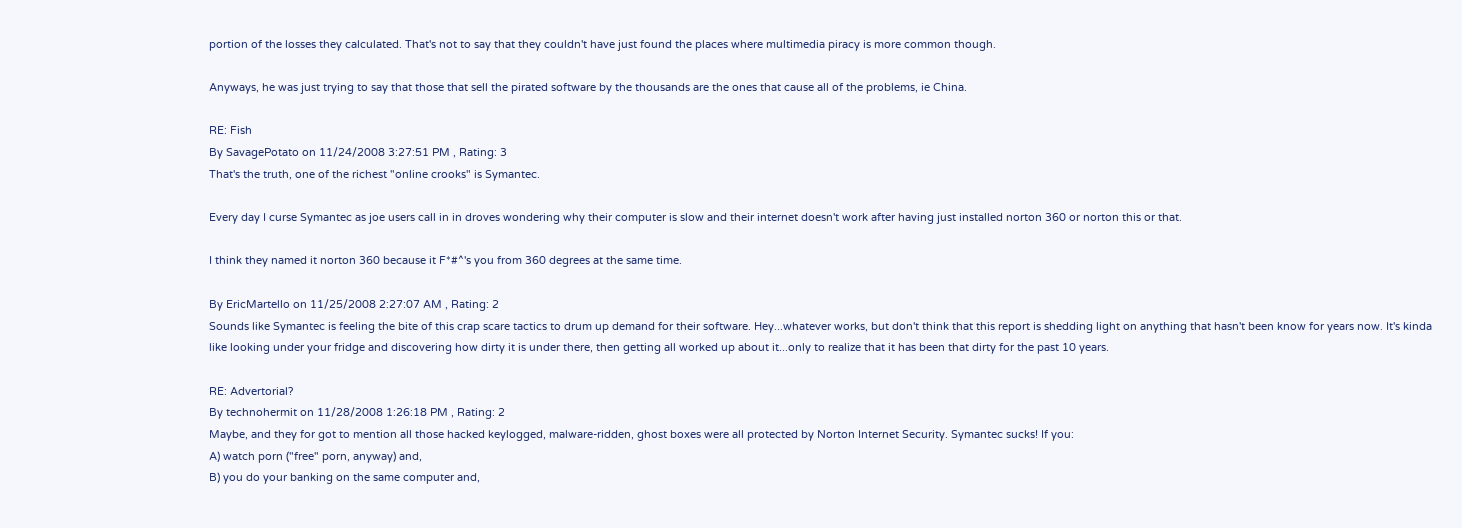portion of the losses they calculated. That's not to say that they couldn't have just found the places where multimedia piracy is more common though.

Anyways, he was just trying to say that those that sell the pirated software by the thousands are the ones that cause all of the problems, ie China.

RE: Fish
By SavagePotato on 11/24/2008 3:27:51 PM , Rating: 3
That's the truth, one of the richest "online crooks" is Symantec.

Every day I curse Symantec as joe users call in in droves wondering why their computer is slow and their internet doesn't work after having just installed norton 360 or norton this or that.

I think they named it norton 360 because it F*#^'s you from 360 degrees at the same time.

By EricMartello on 11/25/2008 2:27:07 AM , Rating: 2
Sounds like Symantec is feeling the bite of this crap scare tactics to drum up demand for their software. Hey...whatever works, but don't think that this report is shedding light on anything that hasn't been know for years now. It's kinda like looking under your fridge and discovering how dirty it is under there, then getting all worked up about it...only to realize that it has been that dirty for the past 10 years.

RE: Advertorial?
By technohermit on 11/28/2008 1:26:18 PM , Rating: 2
Maybe, and they for got to mention all those hacked keylogged, malware-ridden, ghost boxes were all protected by Norton Internet Security. Symantec sucks! If you:
A) watch porn ("free" porn, anyway) and,
B) you do your banking on the same computer and,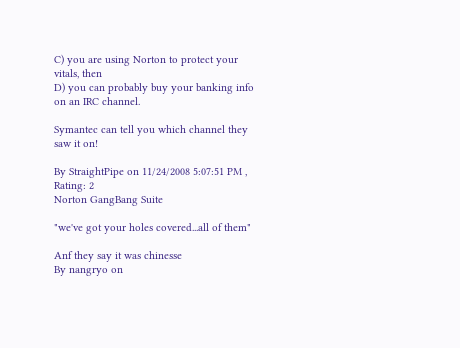C) you are using Norton to protect your vitals, then
D) you can probably buy your banking info on an IRC channel.

Symantec can tell you which channel they saw it on!

By StraightPipe on 11/24/2008 5:07:51 PM , Rating: 2
Norton GangBang Suite

"we've got your holes covered...all of them"

Anf they say it was chinesse
By nangryo on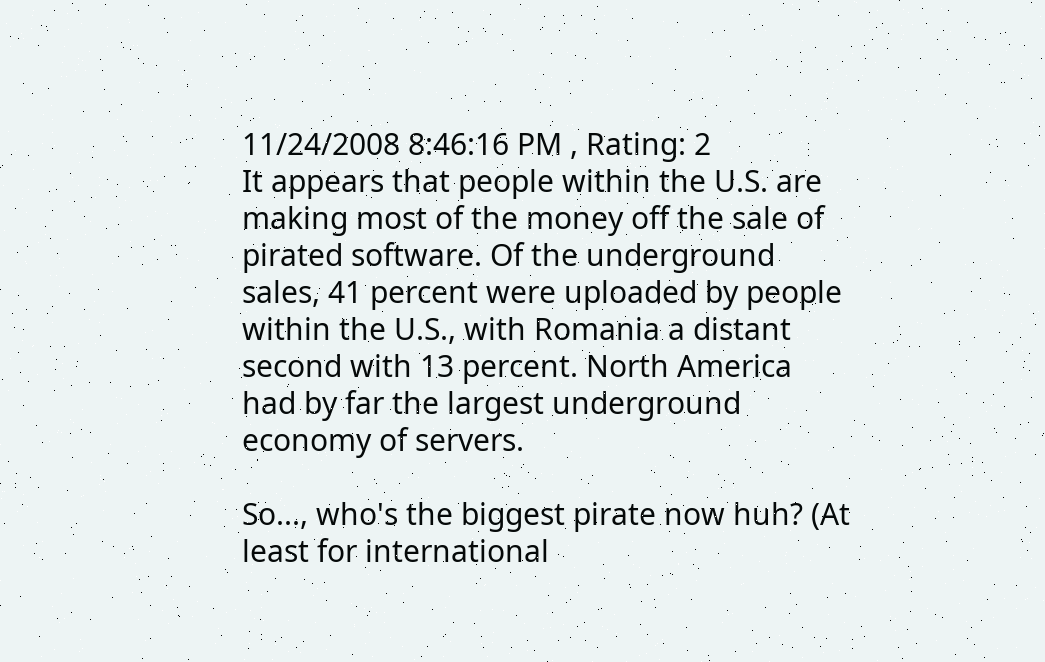11/24/2008 8:46:16 PM , Rating: 2
It appears that people within the U.S. are making most of the money off the sale of pirated software. Of the underground sales, 41 percent were uploaded by people within the U.S., with Romania a distant second with 13 percent. North America had by far the largest underground economy of servers.

So..., who's the biggest pirate now huh? (At least for international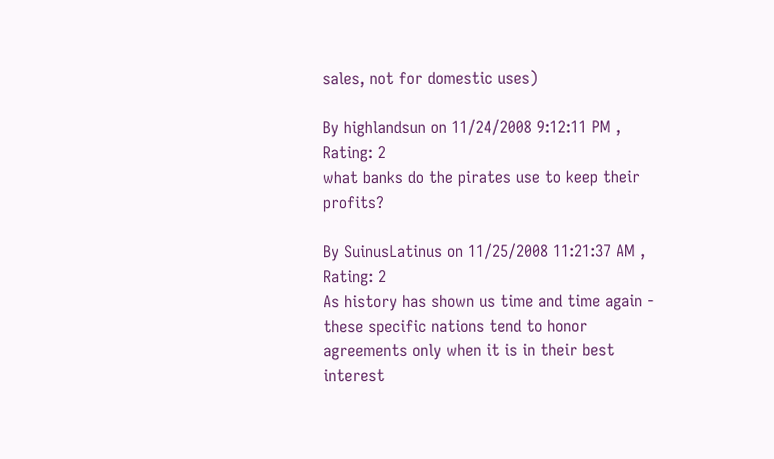sales, not for domestic uses)

By highlandsun on 11/24/2008 9:12:11 PM , Rating: 2
what banks do the pirates use to keep their profits?

By SuinusLatinus on 11/25/2008 11:21:37 AM , Rating: 2
As history has shown us time and time again - these specific nations tend to honor agreements only when it is in their best interest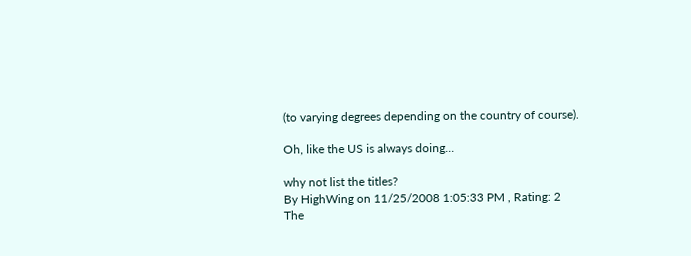(to varying degrees depending on the country of course).

Oh, like the US is always doing...

why not list the titles?
By HighWing on 11/25/2008 1:05:33 PM , Rating: 2
The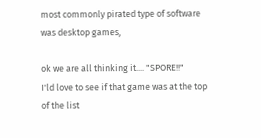most commonly pirated type of software was desktop games,

ok we are all thinking it.... "SPORE!!"
I'ld love to see if that game was at the top of the list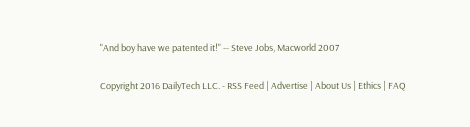"And boy have we patented it!" -- Steve Jobs, Macworld 2007

Copyright 2016 DailyTech LLC. - RSS Feed | Advertise | About Us | Ethics | FAQ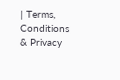| Terms, Conditions & Privacy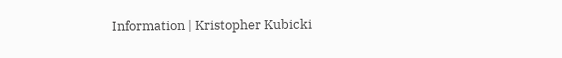Information | Kristopher Kubicki